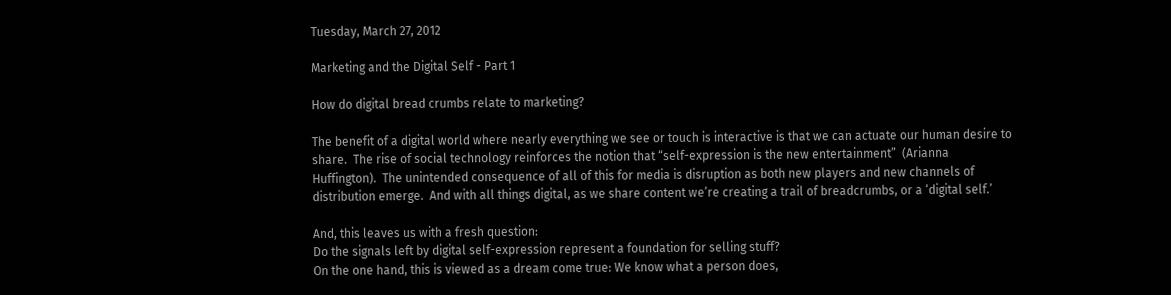Tuesday, March 27, 2012

Marketing and the Digital Self - Part 1

How do digital bread crumbs relate to marketing?

The benefit of a digital world where nearly everything we see or touch is interactive is that we can actuate our human desire to share.  The rise of social technology reinforces the notion that “self-expression is the new entertainment”  (Arianna Huffington).  The unintended consequence of all of this for media is disruption as both new players and new channels of distribution emerge.  And with all things digital, as we share content we’re creating a trail of breadcrumbs, or a ‘digital self.’

And, this leaves us with a fresh question:
Do the signals left by digital self-expression represent a foundation for selling stuff?
On the one hand, this is viewed as a dream come true: We know what a person does,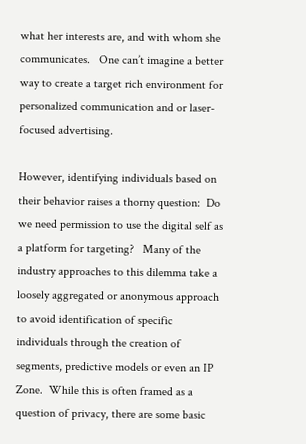what her interests are, and with whom she communicates.   One can’t imagine a better way to create a target rich environment for personalized communication and or laser-focused advertising.

However, identifying individuals based on their behavior raises a thorny question:  Do we need permission to use the digital self as a platform for targeting?   Many of the industry approaches to this dilemma take a loosely aggregated or anonymous approach to avoid identification of specific individuals through the creation of segments, predictive models or even an IP Zone.  While this is often framed as a question of privacy, there are some basic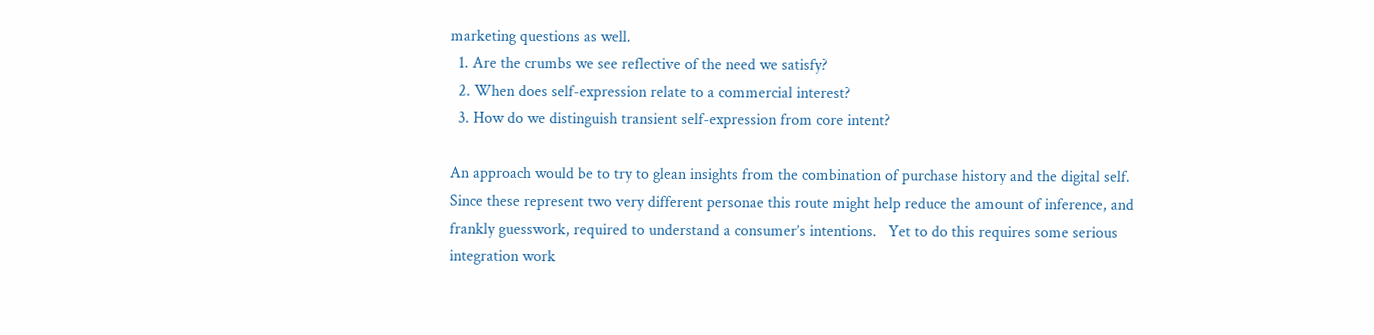marketing questions as well.
  1. Are the crumbs we see reflective of the need we satisfy?
  2. When does self-expression relate to a commercial interest?
  3. How do we distinguish transient self-expression from core intent?

An approach would be to try to glean insights from the combination of purchase history and the digital self.   Since these represent two very different personae this route might help reduce the amount of inference, and frankly guesswork, required to understand a consumer’s intentions.   Yet to do this requires some serious integration work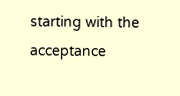starting with the acceptance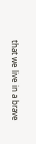that we live in a brave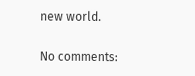new world.

No comments: